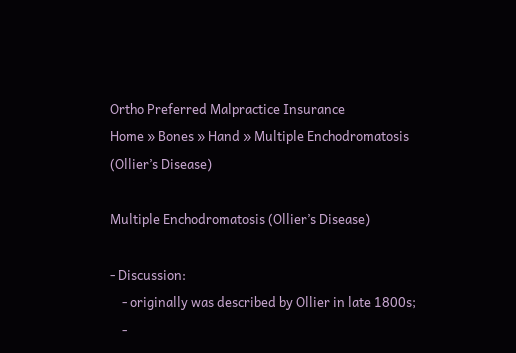Ortho Preferred Malpractice Insurance
Home » Bones » Hand » Multiple Enchodromatosis (Ollier’s Disease)

Multiple Enchodromatosis (Ollier’s Disease)

- Discussion:
    - originally was described by Ollier in late 1800s;
    -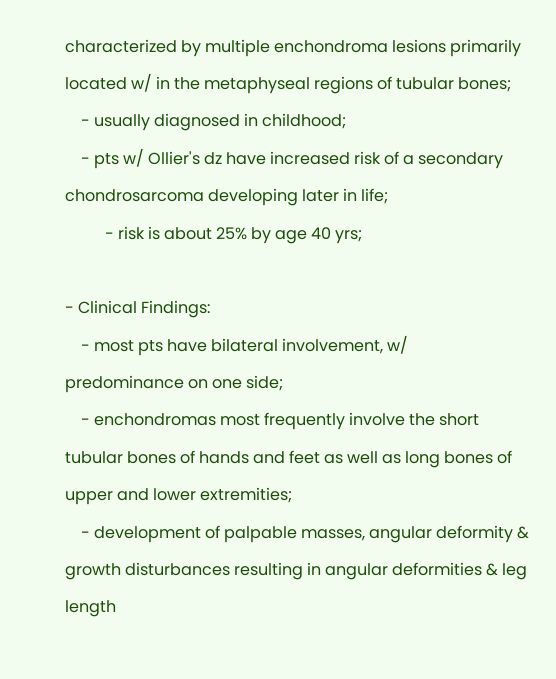characterized by multiple enchondroma lesions primarily located w/ in the metaphyseal regions of tubular bones;
    - usually diagnosed in childhood;
    - pts w/ Ollier's dz have increased risk of a secondary chondrosarcoma developing later in life;
          - risk is about 25% by age 40 yrs;

- Clinical Findings:
    - most pts have bilateral involvement, w/ predominance on one side;
    - enchondromas most frequently involve the short tubular bones of hands and feet as well as long bones of upper and lower extremities;
    - development of palpable masses, angular deformity & growth disturbances resulting in angular deformities & leg length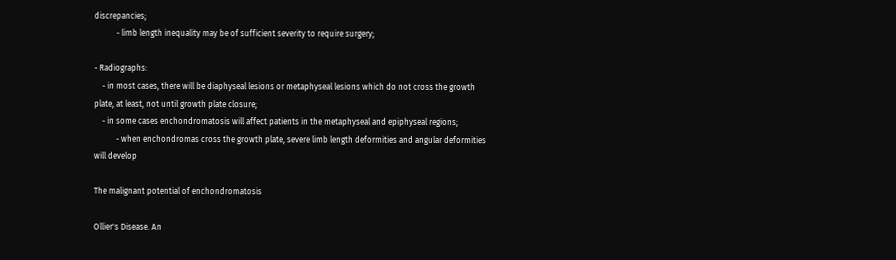discrepancies;
           - limb length inequality may be of sufficient severity to require surgery;

- Radiographs:
    - in most cases, there will be diaphyseal lesions or metaphyseal lesions which do not cross the growth plate, at least, not until growth plate closure;
    - in some cases enchondromatosis will affect patients in the metaphyseal and epiphyseal regions;
           - when enchondromas cross the growth plate, severe limb length deformities and angular deformities will develop

The malignant potential of enchondromatosis

Ollier's Disease. An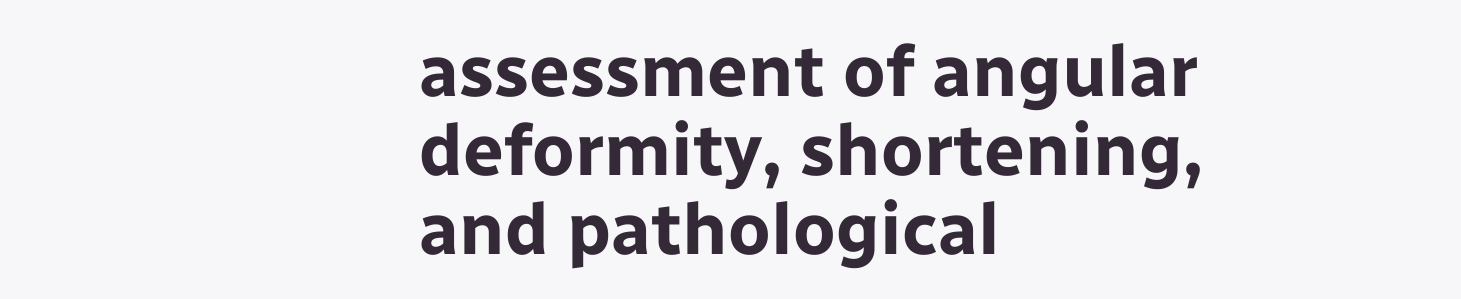assessment of angular deformity, shortening, and pathological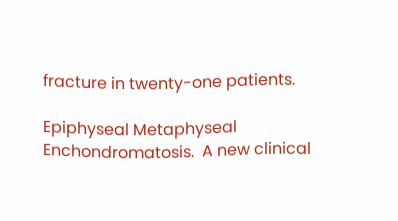fracture in twenty-one patients.

Epiphyseal Metaphyseal Enchondromatosis.  A new clinical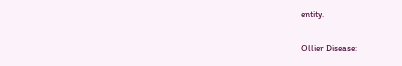entity.

Ollier Disease: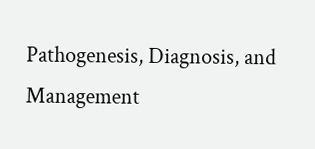Pathogenesis, Diagnosis, and Management